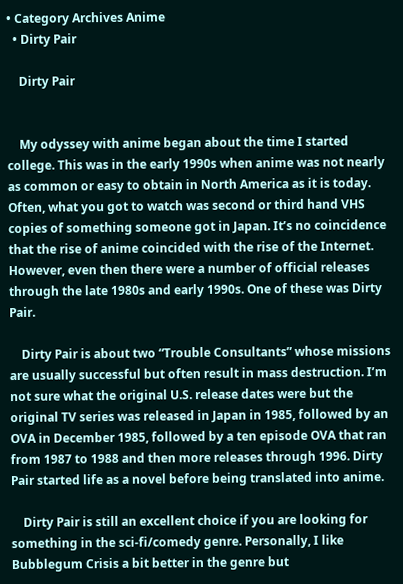• Category Archives Anime
  • Dirty Pair

    Dirty Pair


    My odyssey with anime began about the time I started college. This was in the early 1990s when anime was not nearly as common or easy to obtain in North America as it is today. Often, what you got to watch was second or third hand VHS copies of something someone got in Japan. It’s no coincidence that the rise of anime coincided with the rise of the Internet. However, even then there were a number of official releases through the late 1980s and early 1990s. One of these was Dirty Pair.

    Dirty Pair is about two “Trouble Consultants” whose missions are usually successful but often result in mass destruction. I’m not sure what the original U.S. release dates were but the original TV series was released in Japan in 1985, followed by an OVA in December 1985, followed by a ten episode OVA that ran from 1987 to 1988 and then more releases through 1996. Dirty Pair started life as a novel before being translated into anime.

    Dirty Pair is still an excellent choice if you are looking for something in the sci-fi/comedy genre. Personally, I like Bubblegum Crisis a bit better in the genre but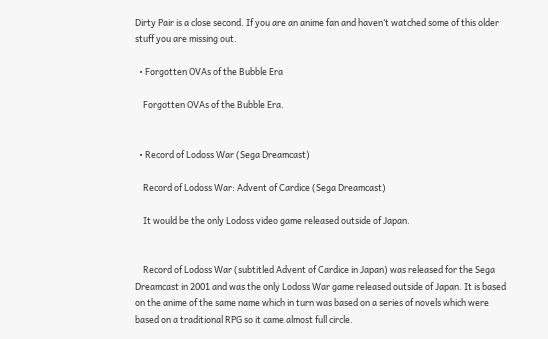Dirty Pair is a close second. If you are an anime fan and haven’t watched some of this older stuff you are missing out.

  • Forgotten OVAs of the Bubble Era

    Forgotten OVAs of the Bubble Era.


  • Record of Lodoss War (Sega Dreamcast)

    Record of Lodoss War: Advent of Cardice (Sega Dreamcast)

    It would be the only Lodoss video game released outside of Japan.


    Record of Lodoss War (subtitled Advent of Cardice in Japan) was released for the Sega Dreamcast in 2001 and was the only Lodoss War game released outside of Japan. It is based on the anime of the same name which in turn was based on a series of novels which were based on a traditional RPG so it came almost full circle.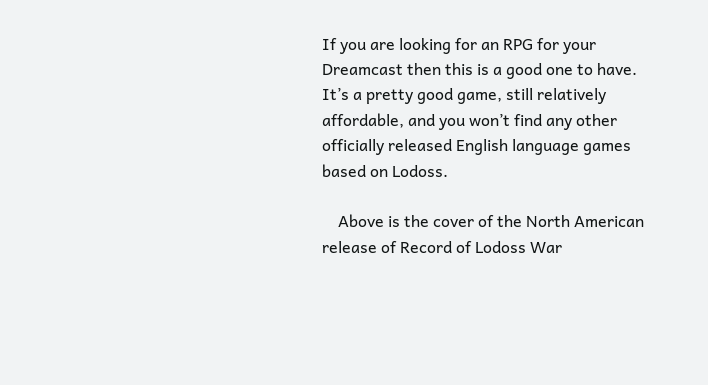If you are looking for an RPG for your Dreamcast then this is a good one to have. It’s a pretty good game, still relatively affordable, and you won’t find any other officially released English language games based on Lodoss.

    Above is the cover of the North American release of Record of Lodoss War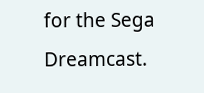for the Sega Dreamcast.